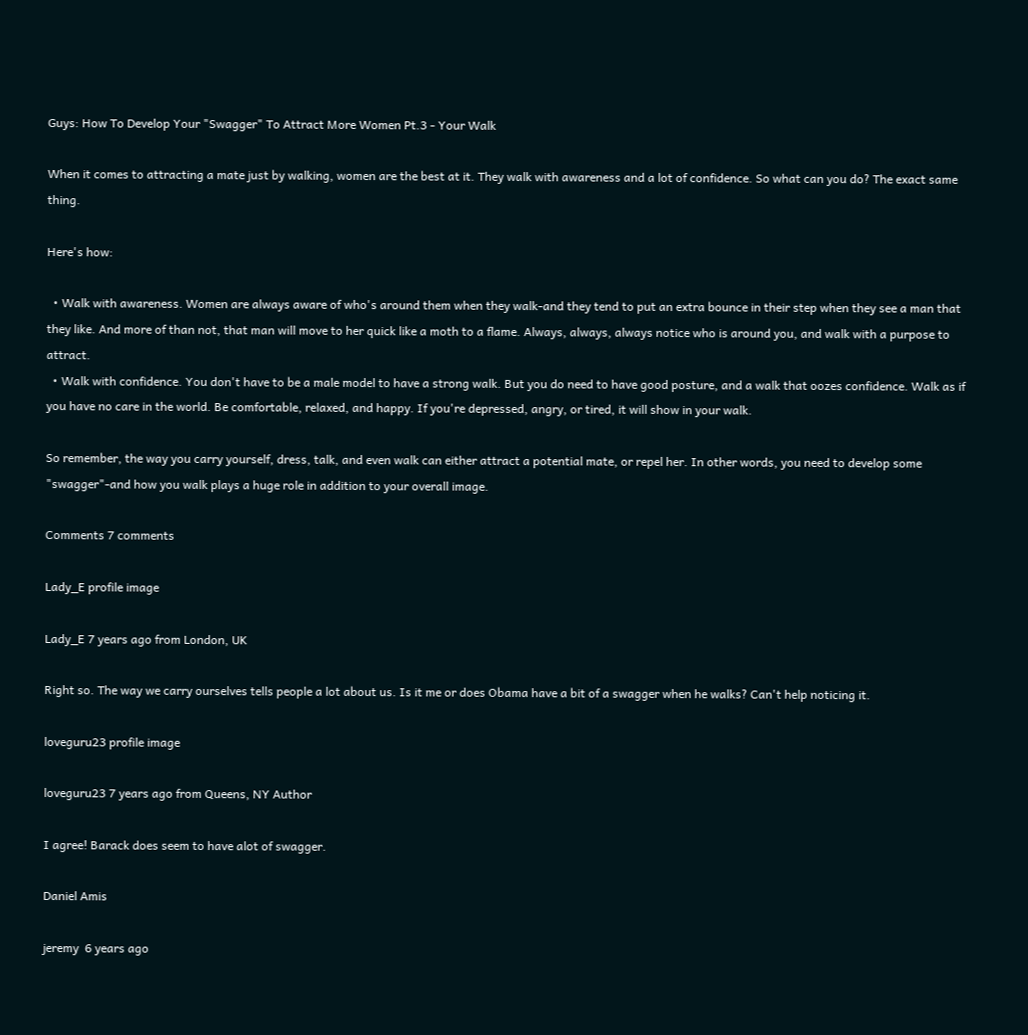Guys: How To Develop Your "Swagger" To Attract More Women Pt.3 - Your Walk

When it comes to attracting a mate just by walking, women are the best at it. They walk with awareness and a lot of confidence. So what can you do? The exact same thing.

Here's how:

  • Walk with awareness. Women are always aware of who's around them when they walk-and they tend to put an extra bounce in their step when they see a man that they like. And more of than not, that man will move to her quick like a moth to a flame. Always, always, always notice who is around you, and walk with a purpose to attract.
  • Walk with confidence. You don't have to be a male model to have a strong walk. But you do need to have good posture, and a walk that oozes confidence. Walk as if you have no care in the world. Be comfortable, relaxed, and happy. If you're depressed, angry, or tired, it will show in your walk.

So remember, the way you carry yourself, dress, talk, and even walk can either attract a potential mate, or repel her. In other words, you need to develop some "swagger"-and how you walk plays a huge role in addition to your overall image.

Comments 7 comments

Lady_E profile image

Lady_E 7 years ago from London, UK

Right so. The way we carry ourselves tells people a lot about us. Is it me or does Obama have a bit of a swagger when he walks? Can't help noticing it.

loveguru23 profile image

loveguru23 7 years ago from Queens, NY Author

I agree! Barack does seem to have alot of swagger.

Daniel Amis

jeremy  6 years ago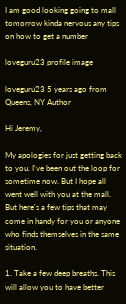I am good looking going to mall tomorrow kinda nervous any tips on how to get a number

loveguru23 profile image

loveguru23 5 years ago from Queens, NY Author

Hi Jeremy,

My apologies for just getting back to you. I've been out the loop for sometime now. But I hope all went well with you at the mall. But here's a few tips that may come in handy for you or anyone who finds themselves in the same situation.

1. Take a few deep breaths. This will allow you to have better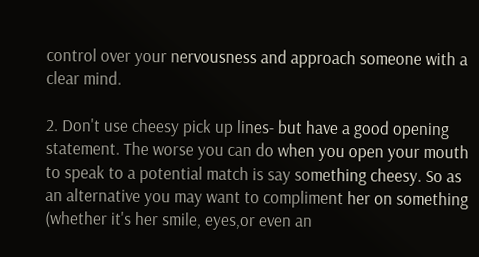control over your nervousness and approach someone with a clear mind.

2. Don't use cheesy pick up lines- but have a good opening statement. The worse you can do when you open your mouth to speak to a potential match is say something cheesy. So as an alternative you may want to compliment her on something (whether it's her smile, eyes,or even an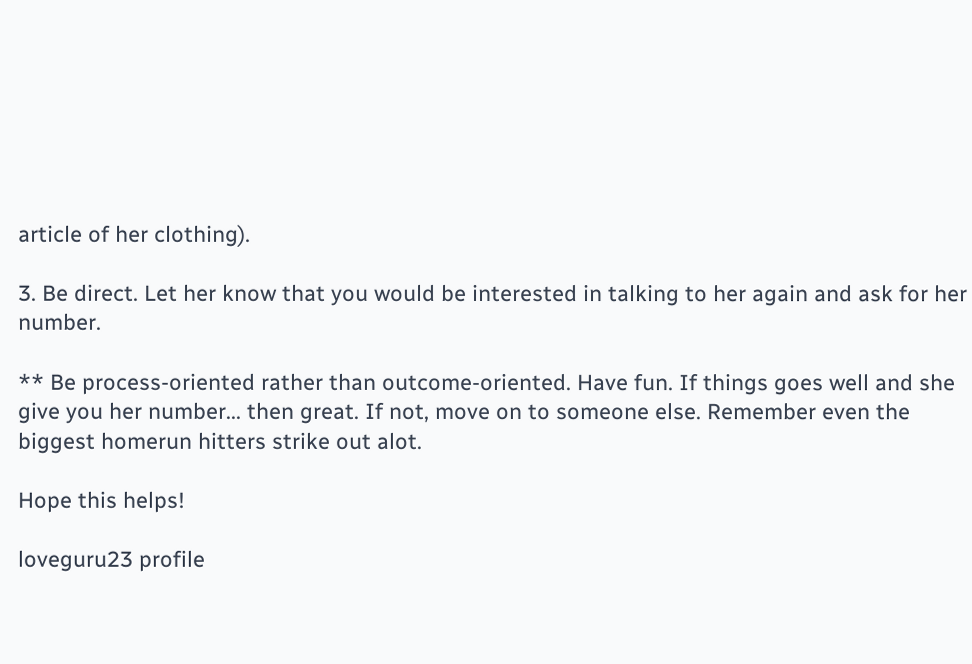article of her clothing).

3. Be direct. Let her know that you would be interested in talking to her again and ask for her number.

** Be process-oriented rather than outcome-oriented. Have fun. If things goes well and she give you her number... then great. If not, move on to someone else. Remember even the biggest homerun hitters strike out alot.

Hope this helps!

loveguru23 profile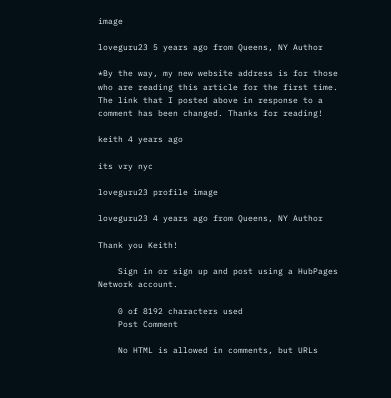image

loveguru23 5 years ago from Queens, NY Author

*By the way, my new website address is for those who are reading this article for the first time. The link that I posted above in response to a comment has been changed. Thanks for reading!

keith 4 years ago

its vry nyc

loveguru23 profile image

loveguru23 4 years ago from Queens, NY Author

Thank you Keith!

    Sign in or sign up and post using a HubPages Network account.

    0 of 8192 characters used
    Post Comment

    No HTML is allowed in comments, but URLs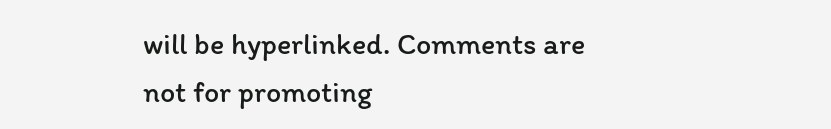will be hyperlinked. Comments are not for promoting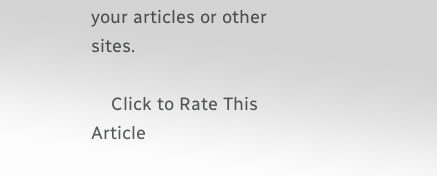your articles or other sites.

    Click to Rate This Article